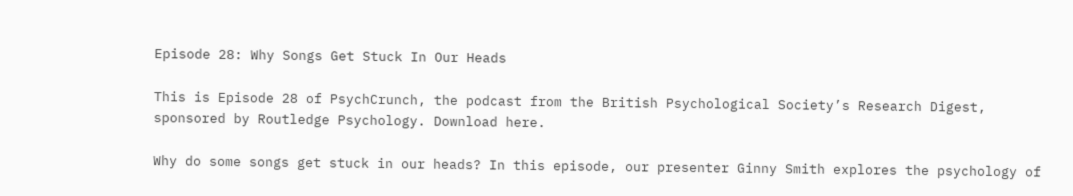Episode 28: Why Songs Get Stuck In Our Heads

This is Episode 28 of PsychCrunch, the podcast from the British Psychological Society’s Research Digest, sponsored by Routledge Psychology. Download here.

Why do some songs get stuck in our heads? In this episode, our presenter Ginny Smith explores the psychology of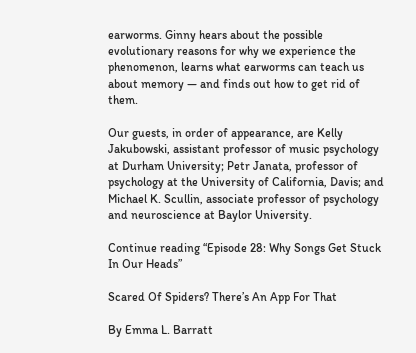earworms. Ginny hears about the possible evolutionary reasons for why we experience the phenomenon, learns what earworms can teach us about memory — and finds out how to get rid of them.

Our guests, in order of appearance, are Kelly Jakubowski, assistant professor of music psychology at Durham University; Petr Janata, professor of psychology at the University of California, Davis; and Michael K. Scullin, associate professor of psychology and neuroscience at Baylor University.

Continue reading “Episode 28: Why Songs Get Stuck In Our Heads”

Scared Of Spiders? There’s An App For That

By Emma L. Barratt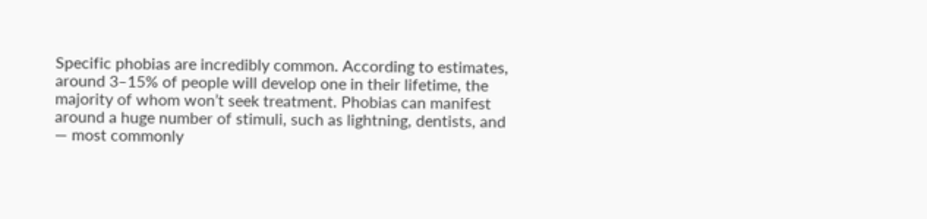Specific phobias are incredibly common. According to estimates, around 3‒15% of people will develop one in their lifetime, the majority of whom won’t seek treatment. Phobias can manifest around a huge number of stimuli, such as lightning, dentists, and — most commonly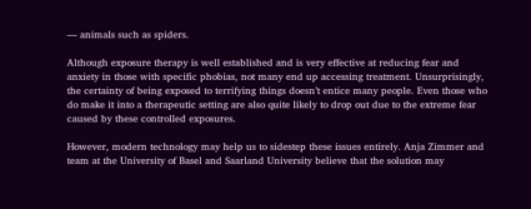— animals such as spiders.

Although exposure therapy is well established and is very effective at reducing fear and anxiety in those with specific phobias, not many end up accessing treatment. Unsurprisingly, the certainty of being exposed to terrifying things doesn’t entice many people. Even those who do make it into a therapeutic setting are also quite likely to drop out due to the extreme fear caused by these controlled exposures.

However, modern technology may help us to sidestep these issues entirely. Anja Zimmer and team at the University of Basel and Saarland University believe that the solution may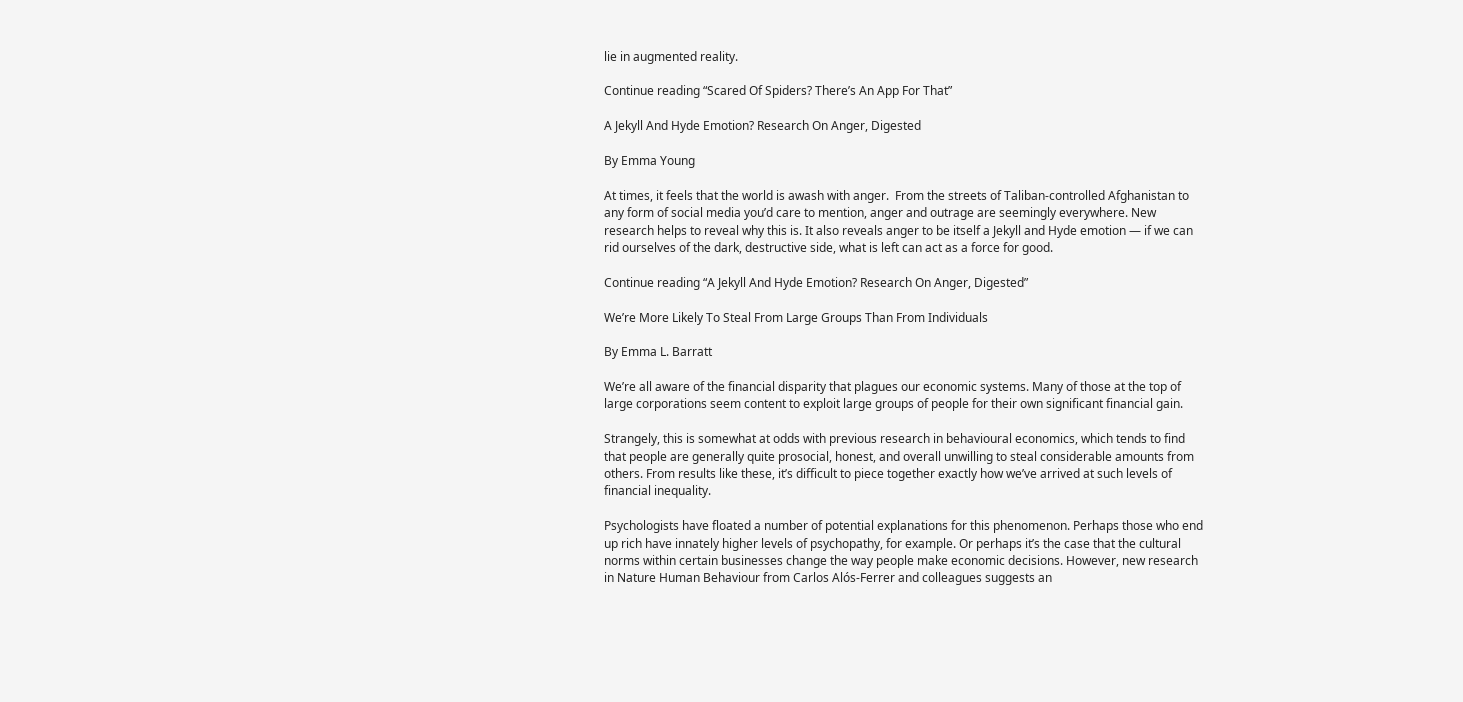lie in augmented reality.

Continue reading “Scared Of Spiders? There’s An App For That”

A Jekyll And Hyde Emotion? Research On Anger, Digested

By Emma Young

At times, it feels that the world is awash with anger.  From the streets of Taliban-controlled Afghanistan to any form of social media you’d care to mention, anger and outrage are seemingly everywhere. New research helps to reveal why this is. It also reveals anger to be itself a Jekyll and Hyde emotion — if we can rid ourselves of the dark, destructive side, what is left can act as a force for good.

Continue reading “A Jekyll And Hyde Emotion? Research On Anger, Digested”

We’re More Likely To Steal From Large Groups Than From Individuals

By Emma L. Barratt

We’re all aware of the financial disparity that plagues our economic systems. Many of those at the top of large corporations seem content to exploit large groups of people for their own significant financial gain.

Strangely, this is somewhat at odds with previous research in behavioural economics, which tends to find that people are generally quite prosocial, honest, and overall unwilling to steal considerable amounts from others. From results like these, it’s difficult to piece together exactly how we’ve arrived at such levels of financial inequality.

Psychologists have floated a number of potential explanations for this phenomenon. Perhaps those who end up rich have innately higher levels of psychopathy, for example. Or perhaps it’s the case that the cultural norms within certain businesses change the way people make economic decisions. However, new research in Nature Human Behaviour from Carlos Alós-Ferrer and colleagues suggests an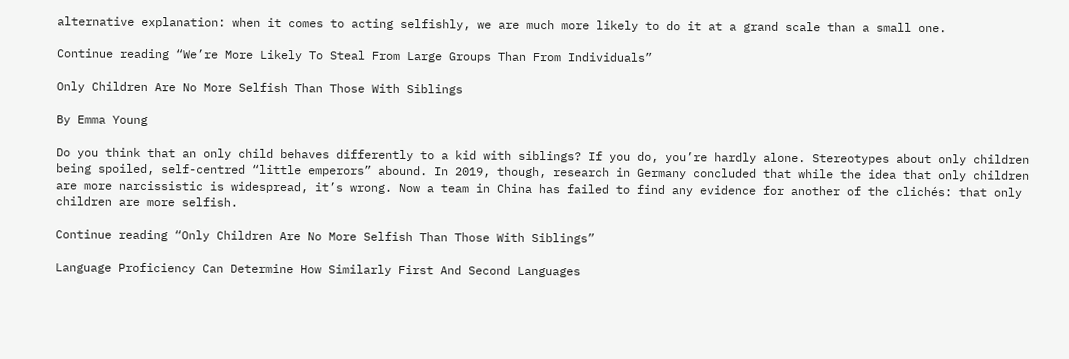alternative explanation: when it comes to acting selfishly, we are much more likely to do it at a grand scale than a small one.

Continue reading “We’re More Likely To Steal From Large Groups Than From Individuals”

Only Children Are No More Selfish Than Those With Siblings

By Emma Young

Do you think that an only child behaves differently to a kid with siblings? If you do, you’re hardly alone. Stereotypes about only children being spoiled, self-centred “little emperors” abound. In 2019, though, research in Germany concluded that while the idea that only children are more narcissistic is widespread, it’s wrong. Now a team in China has failed to find any evidence for another of the clichés: that only children are more selfish.

Continue reading “Only Children Are No More Selfish Than Those With Siblings”

Language Proficiency Can Determine How Similarly First And Second Languages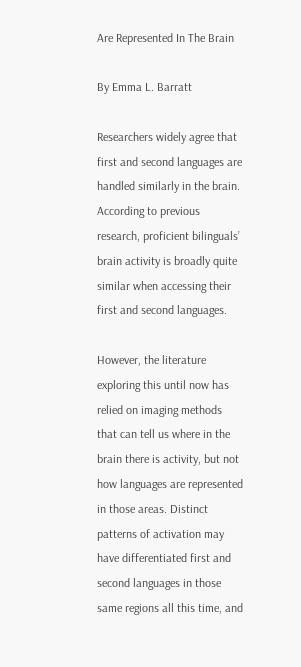Are Represented In The Brain

By Emma L. Barratt

Researchers widely agree that first and second languages are handled similarly in the brain. According to previous research, proficient bilinguals’ brain activity is broadly quite similar when accessing their first and second languages.

However, the literature exploring this until now has relied on imaging methods that can tell us where in the brain there is activity, but not how languages are represented in those areas. Distinct patterns of activation may have differentiated first and second languages in those same regions all this time, and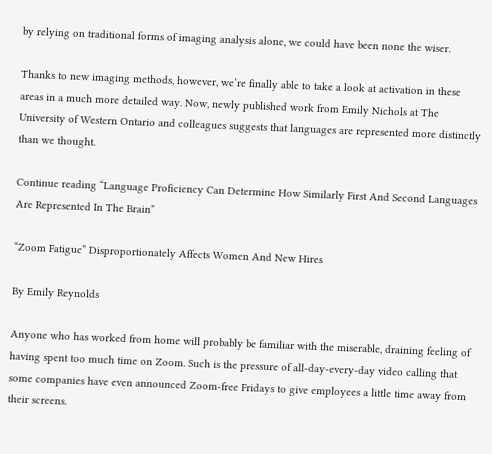by relying on traditional forms of imaging analysis alone, we could have been none the wiser.

Thanks to new imaging methods, however, we’re finally able to take a look at activation in these areas in a much more detailed way. Now, newly published work from Emily Nichols at The University of Western Ontario and colleagues suggests that languages are represented more distinctly than we thought.

Continue reading “Language Proficiency Can Determine How Similarly First And Second Languages Are Represented In The Brain”

“Zoom Fatigue” Disproportionately Affects Women And New Hires

By Emily Reynolds

Anyone who has worked from home will probably be familiar with the miserable, draining feeling of having spent too much time on Zoom. Such is the pressure of all-day-every-day video calling that some companies have even announced Zoom-free Fridays to give employees a little time away from their screens.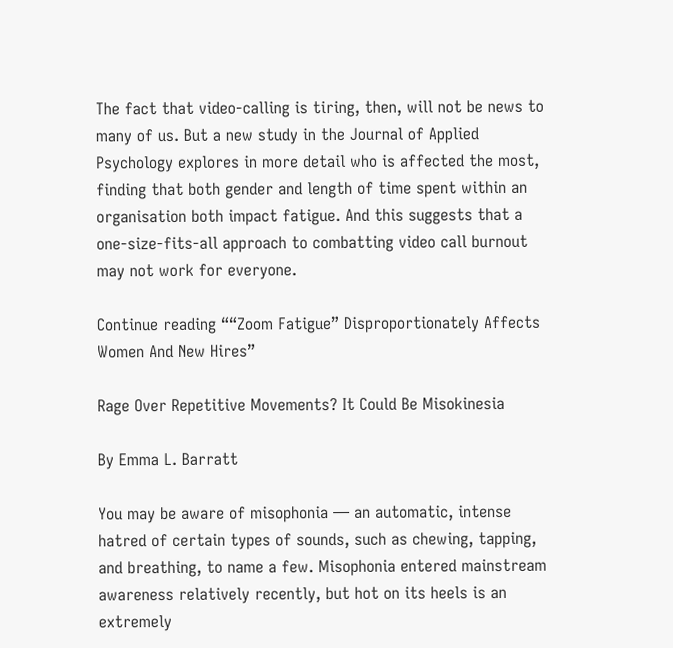The fact that video-calling is tiring, then, will not be news to many of us. But a new study in the Journal of Applied Psychology explores in more detail who is affected the most, finding that both gender and length of time spent within an organisation both impact fatigue. And this suggests that a one-size-fits-all approach to combatting video call burnout may not work for everyone.

Continue reading ““Zoom Fatigue” Disproportionately Affects Women And New Hires”

Rage Over Repetitive Movements? It Could Be Misokinesia

By Emma L. Barratt

You may be aware of misophonia — an automatic, intense hatred of certain types of sounds, such as chewing, tapping, and breathing, to name a few. Misophonia entered mainstream awareness relatively recently, but hot on its heels is an extremely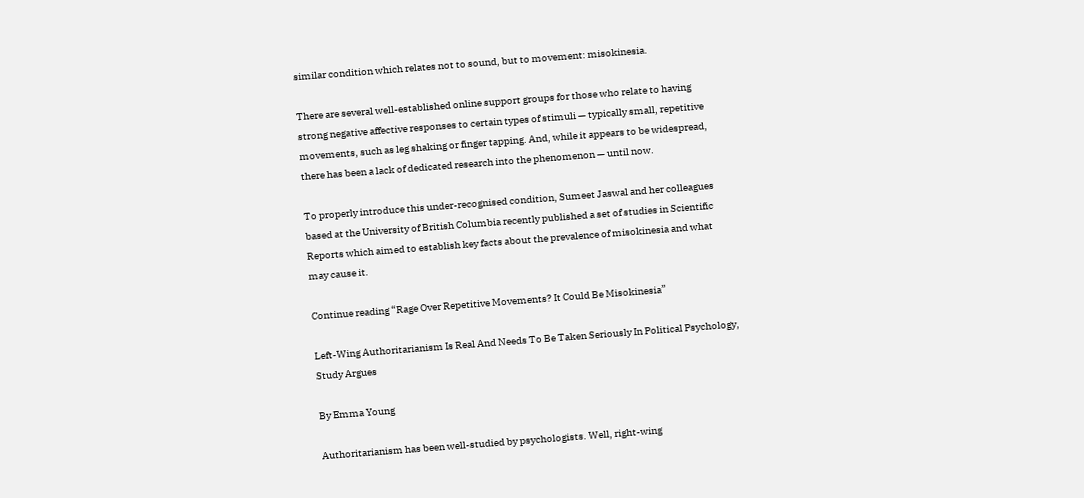similar condition which relates not to sound, but to movement: misokinesia.

There are several well-established online support groups for those who relate to having strong negative affective responses to certain types of stimuli — typically small, repetitive movements, such as leg shaking or finger tapping. And, while it appears to be widespread, there has been a lack of dedicated research into the phenomenon — until now.

To properly introduce this under-recognised condition, Sumeet Jaswal and her colleagues based at the University of British Columbia recently published a set of studies in Scientific Reports which aimed to establish key facts about the prevalence of misokinesia and what may cause it.

Continue reading “Rage Over Repetitive Movements? It Could Be Misokinesia”

Left-Wing Authoritarianism Is Real And Needs To Be Taken Seriously In Political Psychology, Study Argues

By Emma Young

Authoritarianism has been well-studied by psychologists. Well, right-wing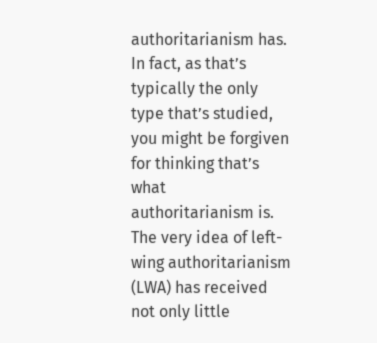authoritarianism has. In fact, as that’s typically the only type that’s studied, you might be forgiven for thinking that’s what authoritarianism is. The very idea of left-wing authoritarianism (LWA) has received not only little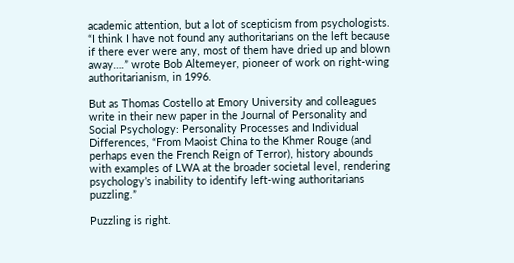academic attention, but a lot of scepticism from psychologists. “I think I have not found any authoritarians on the left because if there ever were any, most of them have dried up and blown away….” wrote Bob Altemeyer, pioneer of work on right-wing authoritarianism, in 1996.

But as Thomas Costello at Emory University and colleagues write in their new paper in the Journal of Personality and Social Psychology: Personality Processes and Individual Differences, “From Maoist China to the Khmer Rouge (and perhaps even the French Reign of Terror), history abounds with examples of LWA at the broader societal level, rendering psychology’s inability to identify left-wing authoritarians puzzling.”

Puzzling is right.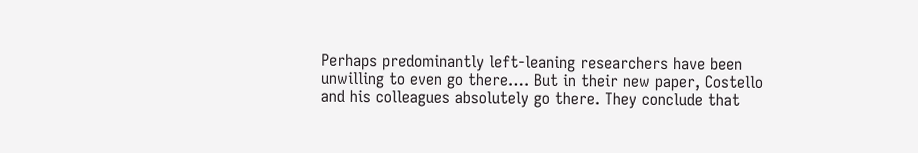Perhaps predominantly left-leaning researchers have been unwilling to even go there…. But in their new paper, Costello and his colleagues absolutely go there. They conclude that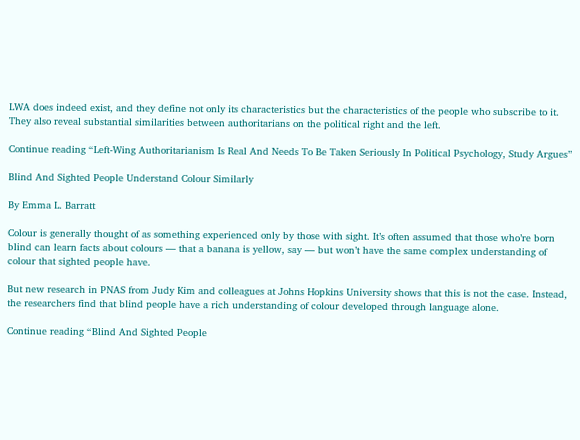LWA does indeed exist, and they define not only its characteristics but the characteristics of the people who subscribe to it. They also reveal substantial similarities between authoritarians on the political right and the left.

Continue reading “Left-Wing Authoritarianism Is Real And Needs To Be Taken Seriously In Political Psychology, Study Argues”

Blind And Sighted People Understand Colour Similarly

By Emma L. Barratt

Colour is generally thought of as something experienced only by those with sight. It’s often assumed that those who’re born blind can learn facts about colours — that a banana is yellow, say — but won’t have the same complex understanding of colour that sighted people have.

But new research in PNAS from Judy Kim and colleagues at Johns Hopkins University shows that this is not the case. Instead, the researchers find that blind people have a rich understanding of colour developed through language alone.

Continue reading “Blind And Sighted People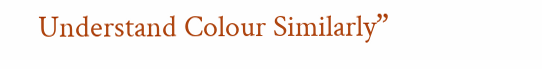Understand Colour Similarly”